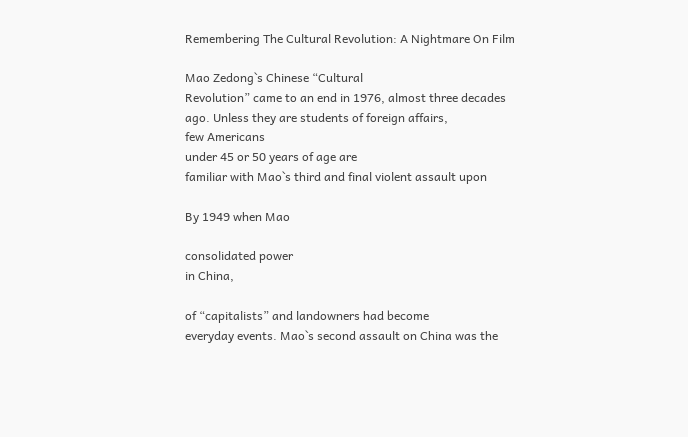Remembering The Cultural Revolution: A Nightmare On Film

Mao Zedong`s Chinese “Cultural
Revolution” came to an end in 1976, almost three decades
ago. Unless they are students of foreign affairs,
few Americans
under 45 or 50 years of age are
familiar with Mao`s third and final violent assault upon

By 1949 when Mao

consolidated power
in China,

of “capitalists” and landowners had become
everyday events. Mao`s second assault on China was the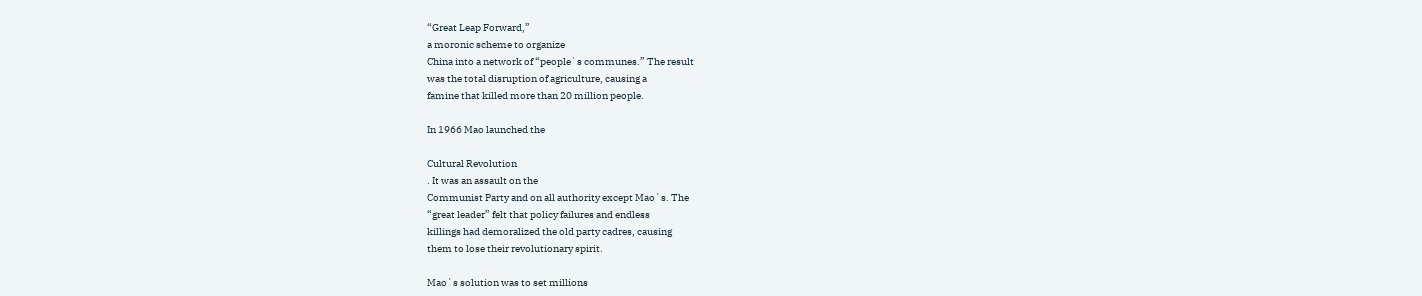“Great Leap Forward,”
a moronic scheme to organize
China into a network of “people`s communes.” The result
was the total disruption of agriculture, causing a
famine that killed more than 20 million people.

In 1966 Mao launched the

Cultural Revolution
. It was an assault on the
Communist Party and on all authority except Mao`s. The
“great leader” felt that policy failures and endless
killings had demoralized the old party cadres, causing
them to lose their revolutionary spirit.

Mao`s solution was to set millions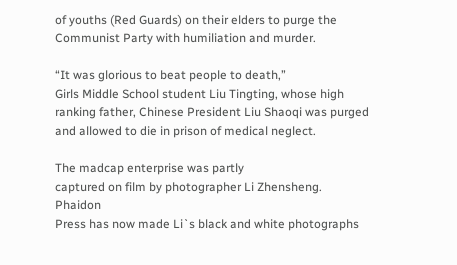of youths (Red Guards) on their elders to purge the
Communist Party with humiliation and murder.

“It was glorious to beat people to death,”
Girls Middle School student Liu Tingting, whose high
ranking father, Chinese President Liu Shaoqi was purged
and allowed to die in prison of medical neglect.

The madcap enterprise was partly
captured on film by photographer Li Zhensheng. Phaidon
Press has now made Li`s black and white photographs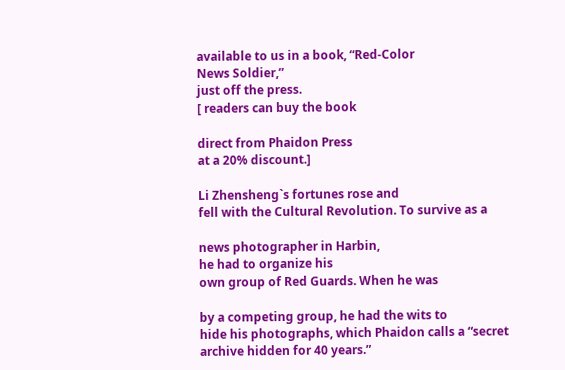available to us in a book, “Red-Color
News Soldier,”
just off the press.
[ readers can buy the book

direct from Phaidon Press
at a 20% discount.]

Li Zhensheng`s fortunes rose and
fell with the Cultural Revolution. To survive as a

news photographer in Harbin,
he had to organize his
own group of Red Guards. When he was

by a competing group, he had the wits to
hide his photographs, which Phaidon calls a “secret
archive hidden for 40 years.”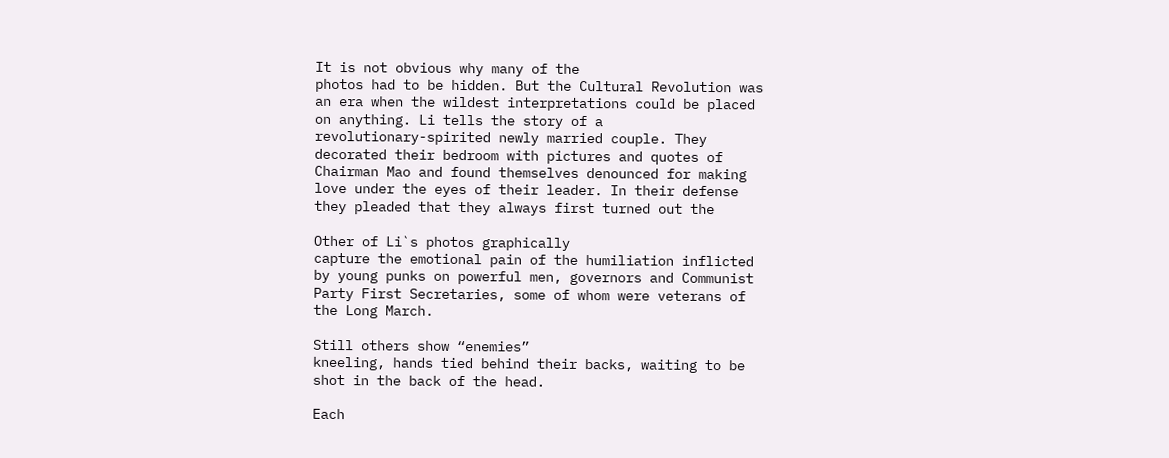It is not obvious why many of the
photos had to be hidden. But the Cultural Revolution was
an era when the wildest interpretations could be placed
on anything. Li tells the story of a
revolutionary-spirited newly married couple. They
decorated their bedroom with pictures and quotes of
Chairman Mao and found themselves denounced for making
love under the eyes of their leader. In their defense
they pleaded that they always first turned out the

Other of Li`s photos graphically
capture the emotional pain of the humiliation inflicted
by young punks on powerful men, governors and Communist
Party First Secretaries, some of whom were veterans of
the Long March.

Still others show “enemies”
kneeling, hands tied behind their backs, waiting to be
shot in the back of the head.

Each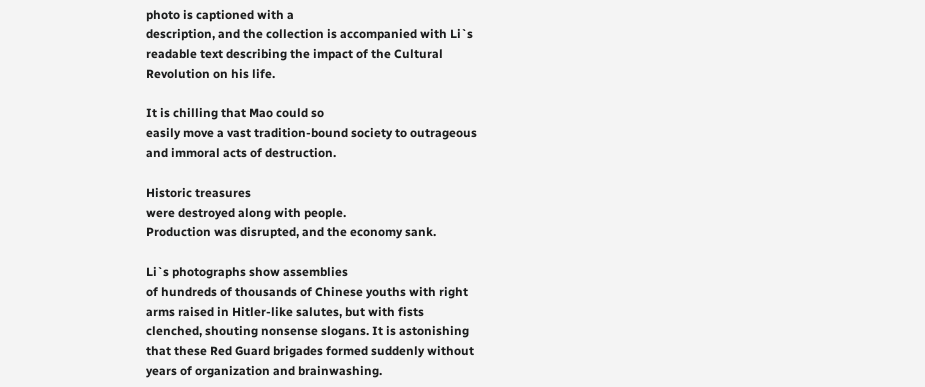photo is captioned with a
description, and the collection is accompanied with Li`s
readable text describing the impact of the Cultural
Revolution on his life.

It is chilling that Mao could so
easily move a vast tradition-bound society to outrageous
and immoral acts of destruction.

Historic treasures
were destroyed along with people.
Production was disrupted, and the economy sank.

Li`s photographs show assemblies
of hundreds of thousands of Chinese youths with right
arms raised in Hitler-like salutes, but with fists
clenched, shouting nonsense slogans. It is astonishing
that these Red Guard brigades formed suddenly without
years of organization and brainwashing.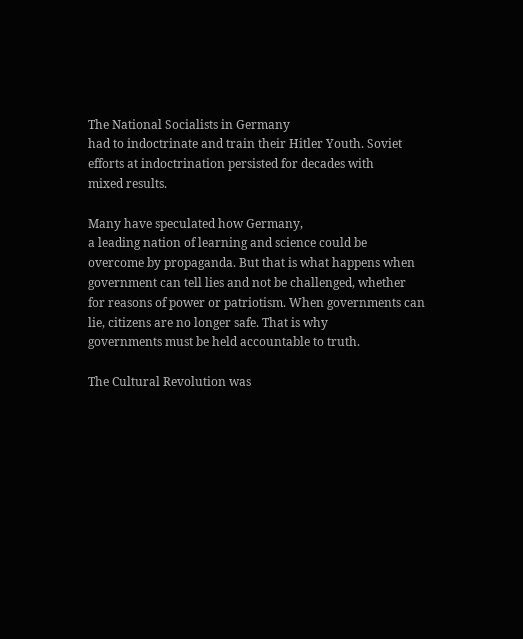The National Socialists in Germany
had to indoctrinate and train their Hitler Youth. Soviet
efforts at indoctrination persisted for decades with
mixed results.

Many have speculated how Germany,
a leading nation of learning and science could be
overcome by propaganda. But that is what happens when
government can tell lies and not be challenged, whether
for reasons of power or patriotism. When governments can
lie, citizens are no longer safe. That is why
governments must be held accountable to truth.

The Cultural Revolution was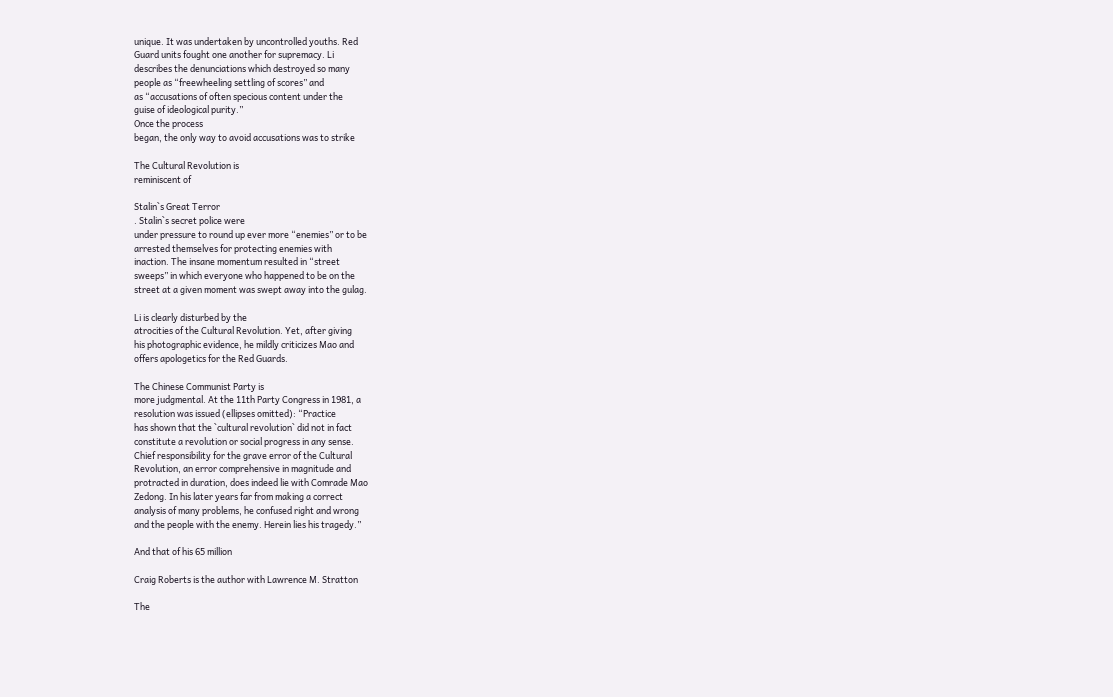unique. It was undertaken by uncontrolled youths. Red
Guard units fought one another for supremacy. Li
describes the denunciations which destroyed so many
people as “freewheeling settling of scores” and
as “accusations of often specious content under the
guise of ideological purity.”
Once the process
began, the only way to avoid accusations was to strike

The Cultural Revolution is
reminiscent of

Stalin`s Great Terror
. Stalin`s secret police were
under pressure to round up ever more “enemies” or to be
arrested themselves for protecting enemies with
inaction. The insane momentum resulted in “street
sweeps” in which everyone who happened to be on the
street at a given moment was swept away into the gulag.

Li is clearly disturbed by the
atrocities of the Cultural Revolution. Yet, after giving
his photographic evidence, he mildly criticizes Mao and
offers apologetics for the Red Guards.

The Chinese Communist Party is
more judgmental. At the 11th Party Congress in 1981, a
resolution was issued (ellipses omitted): “Practice
has shown that the `cultural revolution` did not in fact
constitute a revolution or social progress in any sense.
Chief responsibility for the grave error of the Cultural
Revolution, an error comprehensive in magnitude and
protracted in duration, does indeed lie with Comrade Mao
Zedong. In his later years far from making a correct
analysis of many problems, he confused right and wrong
and the people with the enemy. Herein lies his tragedy.”

And that of his 65 million

Craig Roberts is the author with Lawrence M. Stratton

The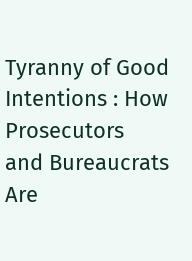Tyranny of Good Intentions : How Prosecutors
and Bureaucrats Are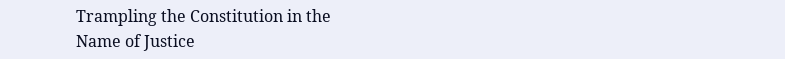Trampling the Constitution in the
Name of Justice